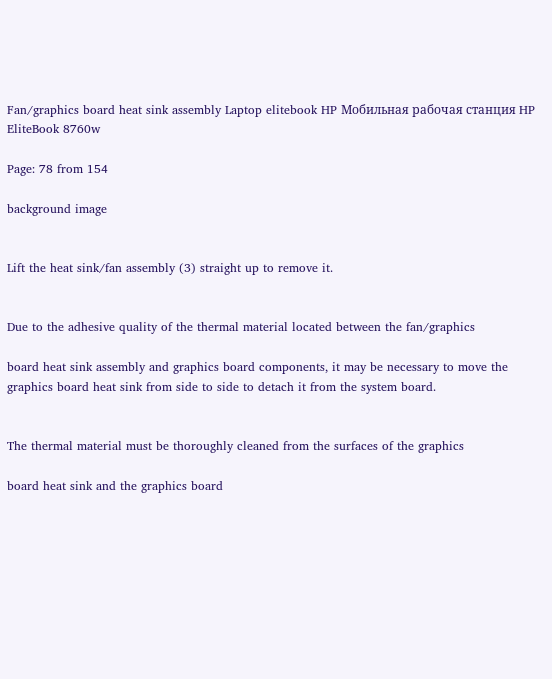Fan/graphics board heat sink assembly Laptop elitebook HP Мобильная рабочая станция HP EliteBook 8760w

Page: 78 from 154

background image


Lift the heat sink/fan assembly (3) straight up to remove it.


Due to the adhesive quality of the thermal material located between the fan/graphics

board heat sink assembly and graphics board components, it may be necessary to move the
graphics board heat sink from side to side to detach it from the system board.


The thermal material must be thoroughly cleaned from the surfaces of the graphics

board heat sink and the graphics board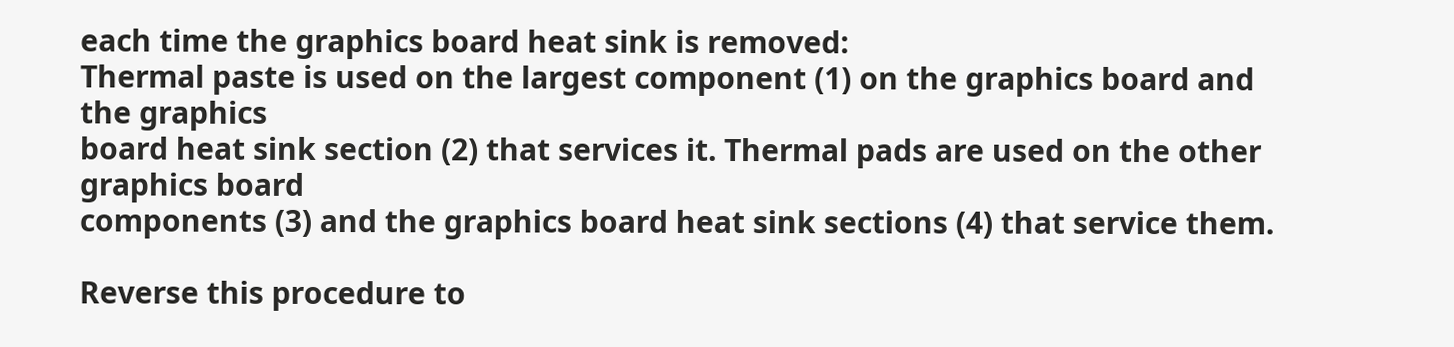each time the graphics board heat sink is removed:
Thermal paste is used on the largest component (1) on the graphics board and the graphics
board heat sink section (2) that services it. Thermal pads are used on the other graphics board
components (3) and the graphics board heat sink sections (4) that service them.

Reverse this procedure to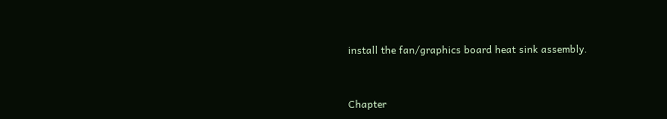install the fan/graphics board heat sink assembly.


Chapter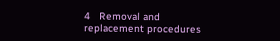4   Removal and replacement procedures